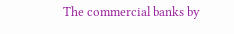The commercial banks by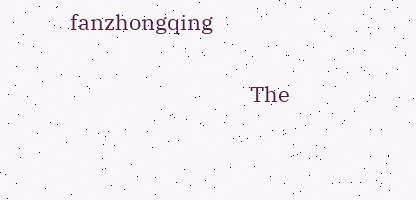fanzhongqing


                                    The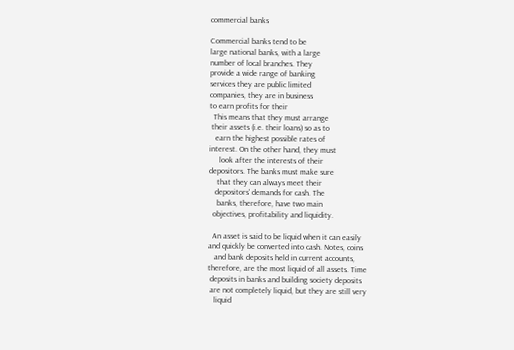commercial banks

Commercial banks tend to be
large national banks, with a large
number of local branches. They
provide a wide range of banking
services they are public limited
companies, they are in business
to earn profits for their
  This means that they must arrange
 their assets (i.e. their loans) so as to
   earn the highest possible rates of
interest. On the other hand, they must
     look after the interests of their
depositors. The banks must make sure
    that they can always meet their
   depositors' demands for cash. The
    banks, therefore, have two main
  objectives, profitability and liquidity.

  An asset is said to be liquid when it can easily
and quickly be converted into cash. Notes, coins
   and bank deposits held in current accounts,
therefore, are the most liquid of all assets. Time
 deposits in banks and building society deposits
 are not completely liquid, but they are still very
   liquid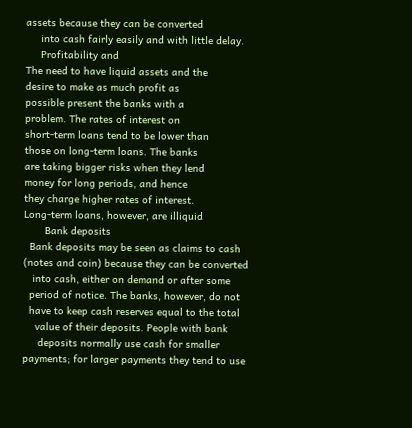assets because they can be converted
     into cash fairly easily and with little delay.
     Profitability and
The need to have liquid assets and the
desire to make as much profit as
possible present the banks with a
problem. The rates of interest on
short-term loans tend to be lower than
those on long-term loans. The banks
are taking bigger risks when they lend
money for long periods, and hence
they charge higher rates of interest.
Long-term loans, however, are illiquid
       Bank deposits
  Bank deposits may be seen as claims to cash
(notes and coin) because they can be converted
   into cash, either on demand or after some
  period of notice. The banks, however, do not
  have to keep cash reserves equal to the total
    value of their deposits. People with bank
     deposits normally use cash for smaller
payments; for larger payments they tend to use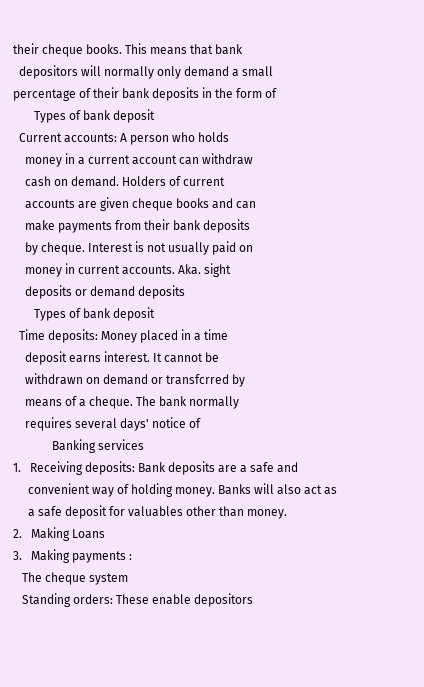their cheque books. This means that bank
  depositors will normally only demand a small
percentage of their bank deposits in the form of
       Types of bank deposit
  Current accounts: A person who holds
    money in a current account can withdraw
    cash on demand. Holders of current
    accounts are given cheque books and can
    make payments from their bank deposits
    by cheque. Interest is not usually paid on
    money in current accounts. Aka. sight
    deposits or demand deposits
       Types of bank deposit
  Time deposits: Money placed in a time
    deposit earns interest. It cannot be
    withdrawn on demand or transfcrred by
    means of a cheque. The bank normally
    requires several days' notice of
             Banking services
1.   Receiving deposits: Bank deposits are a safe and
     convenient way of holding money. Banks will also act as
     a safe deposit for valuables other than money.
2.   Making Loans
3.   Making payments :
   The cheque system
   Standing orders: These enable depositors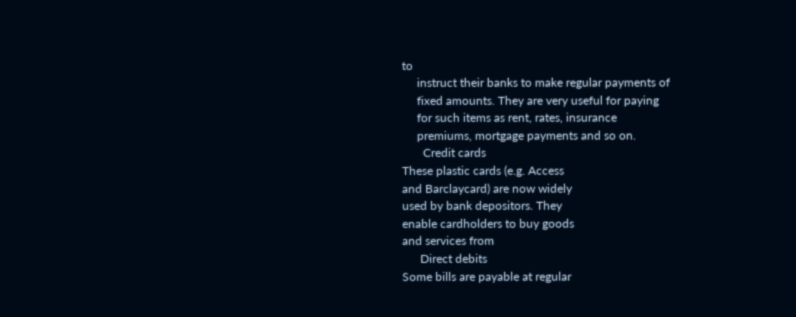to
     instruct their banks to make regular payments of
     fixed amounts. They are very useful for paying
     for such items as rent, rates, insurance
     premiums, mortgage payments and so on.
       Credit cards
These plastic cards (e.g. Access
and Barclaycard) are now widely
used by bank depositors. They
enable cardholders to buy goods
and services from
      Direct debits
Some bills are payable at regular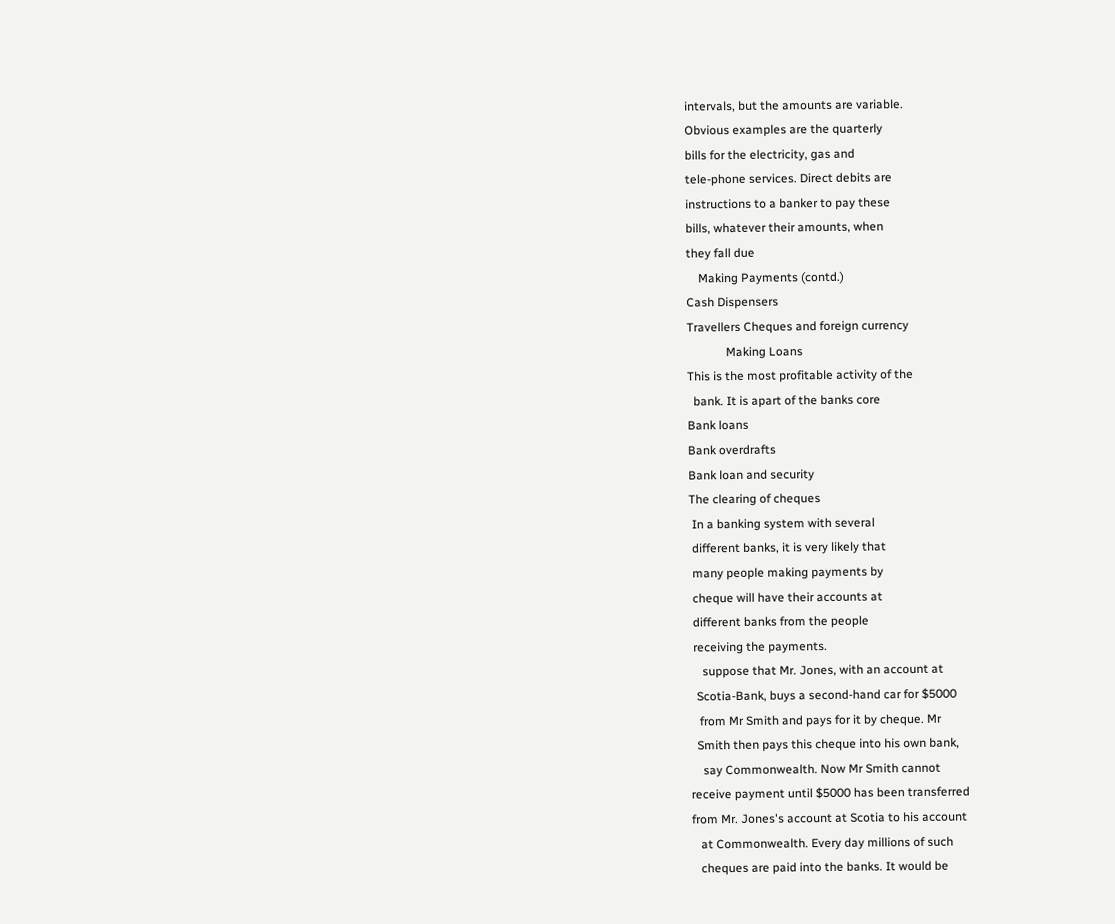intervals, but the amounts are variable.
Obvious examples are the quarterly
bills for the electricity, gas and
tele-phone services. Direct debits are
instructions to a banker to pay these
bills, whatever their amounts, when
they fall due
    Making Payments (contd.)
Cash Dispensers
Travellers Cheques and foreign currency
             Making Loans
This is the most profitable activity of the
  bank. It is apart of the banks core
Bank loans
Bank overdrafts
Bank loan and security
The clearing of cheques
 In a banking system with several
 different banks, it is very likely that
 many people making payments by
 cheque will have their accounts at
 different banks from the people
 receiving the payments.
    suppose that Mr. Jones, with an account at
  Scotia-Bank, buys a second-hand car for $5000
   from Mr Smith and pays for it by cheque. Mr
  Smith then pays this cheque into his own bank,
    say Commonwealth. Now Mr Smith cannot
receive payment until $5000 has been transferred
from Mr. Jones's account at Scotia to his account
   at Commonwealth. Every day millions of such
   cheques are paid into the banks. It would be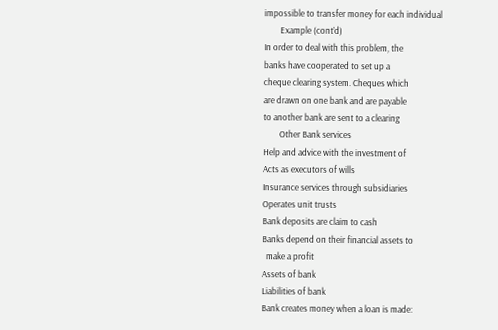impossible to transfer money for each individual
        Example (cont’d)
In order to deal with this problem, the
banks have cooperated to set up a
cheque clearing system. Cheques which
are drawn on one bank and are payable
to another bank are sent to a clearing
        Other Bank services
Help and advice with the investment of
Acts as executors of wills
Insurance services through subsidiaries
Operates unit trusts
Bank deposits are claim to cash
Banks depend on their financial assets to
  make a profit
Assets of bank
Liabilities of bank
Bank creates money when a loan is made: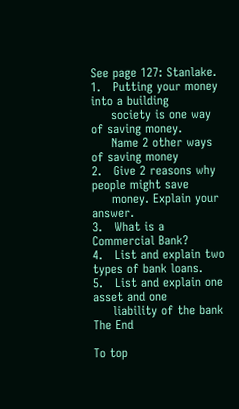See page 127: Stanlake.
1.   Putting your money into a building
     society is one way of saving money.
     Name 2 other ways of saving money
2.   Give 2 reasons why people might save
     money. Explain your answer.
3.   What is a Commercial Bank?
4.   List and explain two types of bank loans.
5.   List and explain one asset and one
     liability of the bank
The End

To top